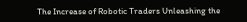The Increase of Robotic Traders Unleashing the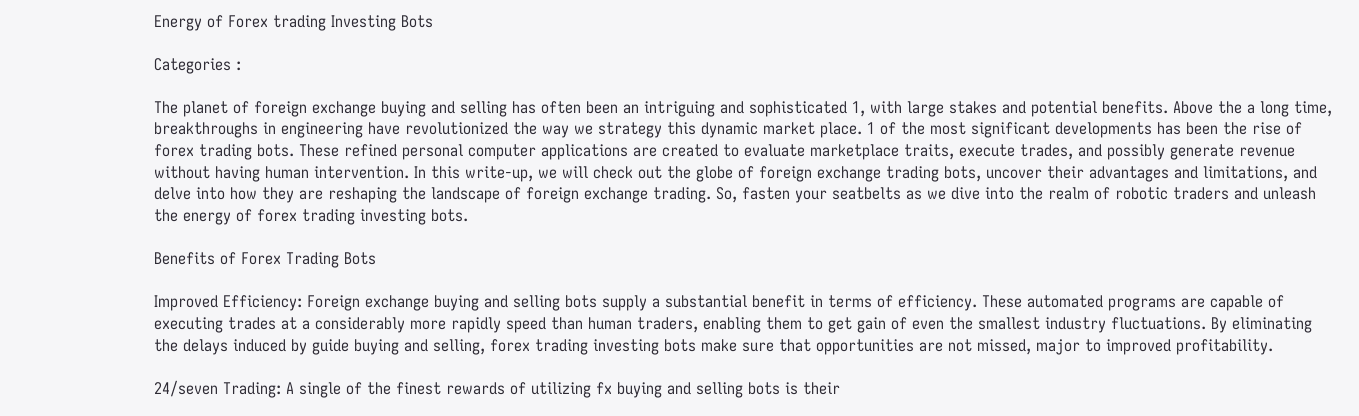Energy of Forex trading Investing Bots

Categories :

The planet of foreign exchange buying and selling has often been an intriguing and sophisticated 1, with large stakes and potential benefits. Above the a long time, breakthroughs in engineering have revolutionized the way we strategy this dynamic market place. 1 of the most significant developments has been the rise of forex trading bots. These refined personal computer applications are created to evaluate marketplace traits, execute trades, and possibly generate revenue without having human intervention. In this write-up, we will check out the globe of foreign exchange trading bots, uncover their advantages and limitations, and delve into how they are reshaping the landscape of foreign exchange trading. So, fasten your seatbelts as we dive into the realm of robotic traders and unleash the energy of forex trading investing bots.

Benefits of Forex Trading Bots

Improved Efficiency: Foreign exchange buying and selling bots supply a substantial benefit in terms of efficiency. These automated programs are capable of executing trades at a considerably more rapidly speed than human traders, enabling them to get gain of even the smallest industry fluctuations. By eliminating the delays induced by guide buying and selling, forex trading investing bots make sure that opportunities are not missed, major to improved profitability.

24/seven Trading: A single of the finest rewards of utilizing fx buying and selling bots is their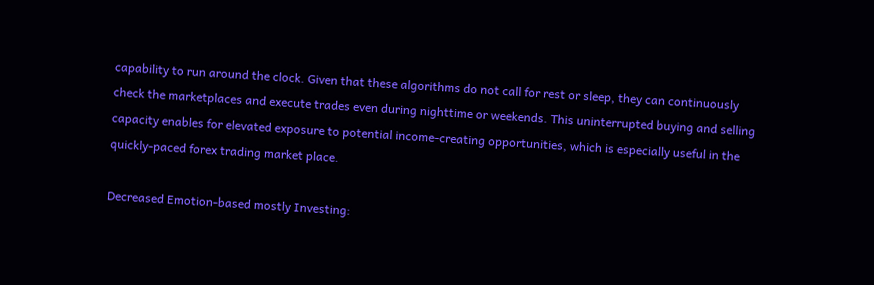capability to run around the clock. Given that these algorithms do not call for rest or sleep, they can continuously check the marketplaces and execute trades even during nighttime or weekends. This uninterrupted buying and selling capacity enables for elevated exposure to potential income-creating opportunities, which is especially useful in the quickly-paced forex trading market place.

Decreased Emotion-based mostly Investing: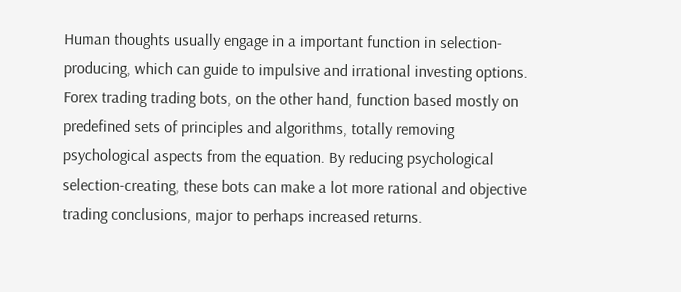Human thoughts usually engage in a important function in selection-producing, which can guide to impulsive and irrational investing options. Forex trading trading bots, on the other hand, function based mostly on predefined sets of principles and algorithms, totally removing psychological aspects from the equation. By reducing psychological selection-creating, these bots can make a lot more rational and objective trading conclusions, major to perhaps increased returns.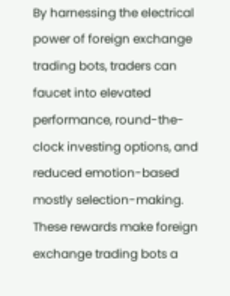By harnessing the electrical power of foreign exchange trading bots, traders can faucet into elevated performance, round-the-clock investing options, and reduced emotion-based mostly selection-making. These rewards make foreign exchange trading bots a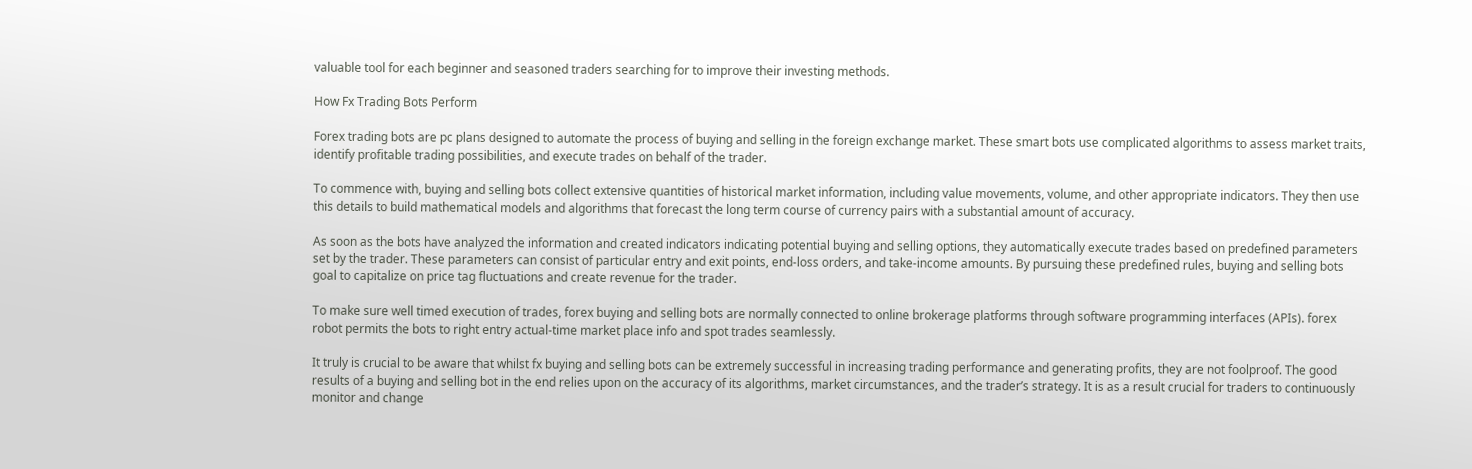valuable tool for each beginner and seasoned traders searching for to improve their investing methods.

How Fx Trading Bots Perform

Forex trading bots are pc plans designed to automate the process of buying and selling in the foreign exchange market. These smart bots use complicated algorithms to assess market traits, identify profitable trading possibilities, and execute trades on behalf of the trader.

To commence with, buying and selling bots collect extensive quantities of historical market information, including value movements, volume, and other appropriate indicators. They then use this details to build mathematical models and algorithms that forecast the long term course of currency pairs with a substantial amount of accuracy.

As soon as the bots have analyzed the information and created indicators indicating potential buying and selling options, they automatically execute trades based on predefined parameters set by the trader. These parameters can consist of particular entry and exit points, end-loss orders, and take-income amounts. By pursuing these predefined rules, buying and selling bots goal to capitalize on price tag fluctuations and create revenue for the trader.

To make sure well timed execution of trades, forex buying and selling bots are normally connected to online brokerage platforms through software programming interfaces (APIs). forex robot permits the bots to right entry actual-time market place info and spot trades seamlessly.

It truly is crucial to be aware that whilst fx buying and selling bots can be extremely successful in increasing trading performance and generating profits, they are not foolproof. The good results of a buying and selling bot in the end relies upon on the accuracy of its algorithms, market circumstances, and the trader’s strategy. It is as a result crucial for traders to continuously monitor and change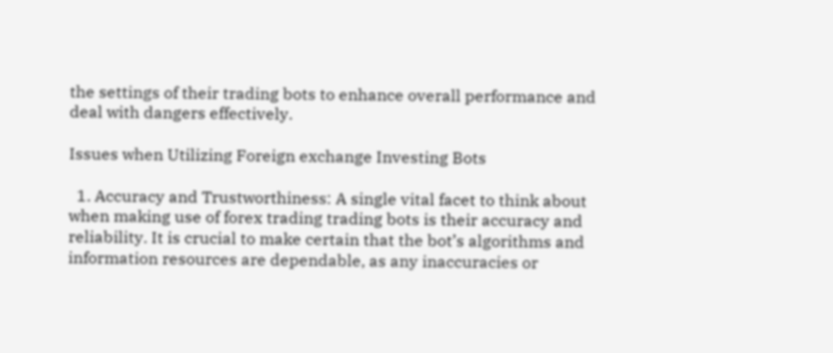the settings of their trading bots to enhance overall performance and deal with dangers effectively.

Issues when Utilizing Foreign exchange Investing Bots

  1. Accuracy and Trustworthiness: A single vital facet to think about when making use of forex trading trading bots is their accuracy and reliability. It is crucial to make certain that the bot’s algorithms and information resources are dependable, as any inaccuracies or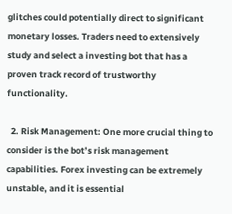glitches could potentially direct to significant monetary losses. Traders need to extensively study and select a investing bot that has a proven track record of trustworthy functionality.

  2. Risk Management: One more crucial thing to consider is the bot’s risk management capabilities. Forex investing can be extremely unstable, and it is essential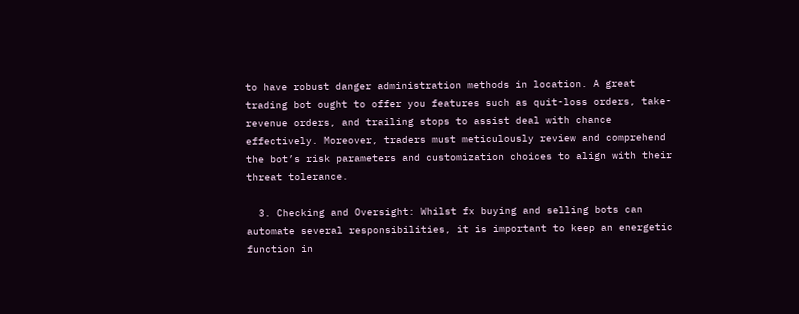to have robust danger administration methods in location. A great trading bot ought to offer you features such as quit-loss orders, take-revenue orders, and trailing stops to assist deal with chance effectively. Moreover, traders must meticulously review and comprehend the bot’s risk parameters and customization choices to align with their threat tolerance.

  3. Checking and Oversight: Whilst fx buying and selling bots can automate several responsibilities, it is important to keep an energetic function in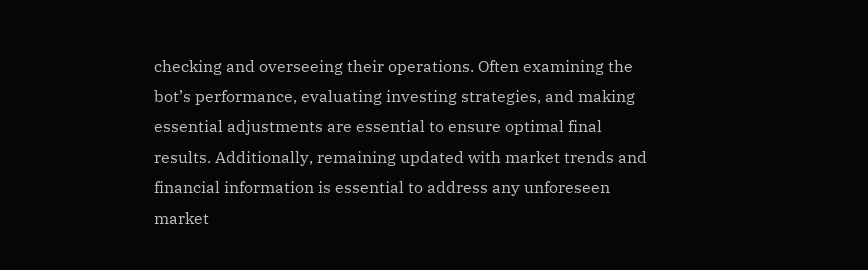checking and overseeing their operations. Often examining the bot’s performance, evaluating investing strategies, and making essential adjustments are essential to ensure optimal final results. Additionally, remaining updated with market trends and financial information is essential to address any unforeseen market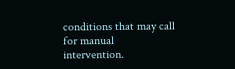conditions that may call for manual intervention.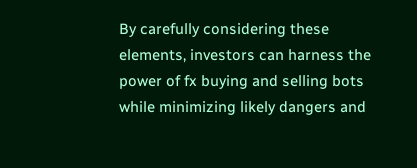By carefully considering these elements, investors can harness the power of fx buying and selling bots while minimizing likely dangers and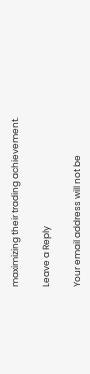maximizing their trading achievement.

Leave a Reply

Your email address will not be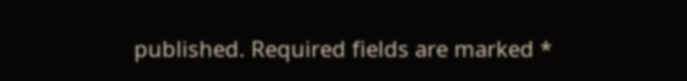published. Required fields are marked *